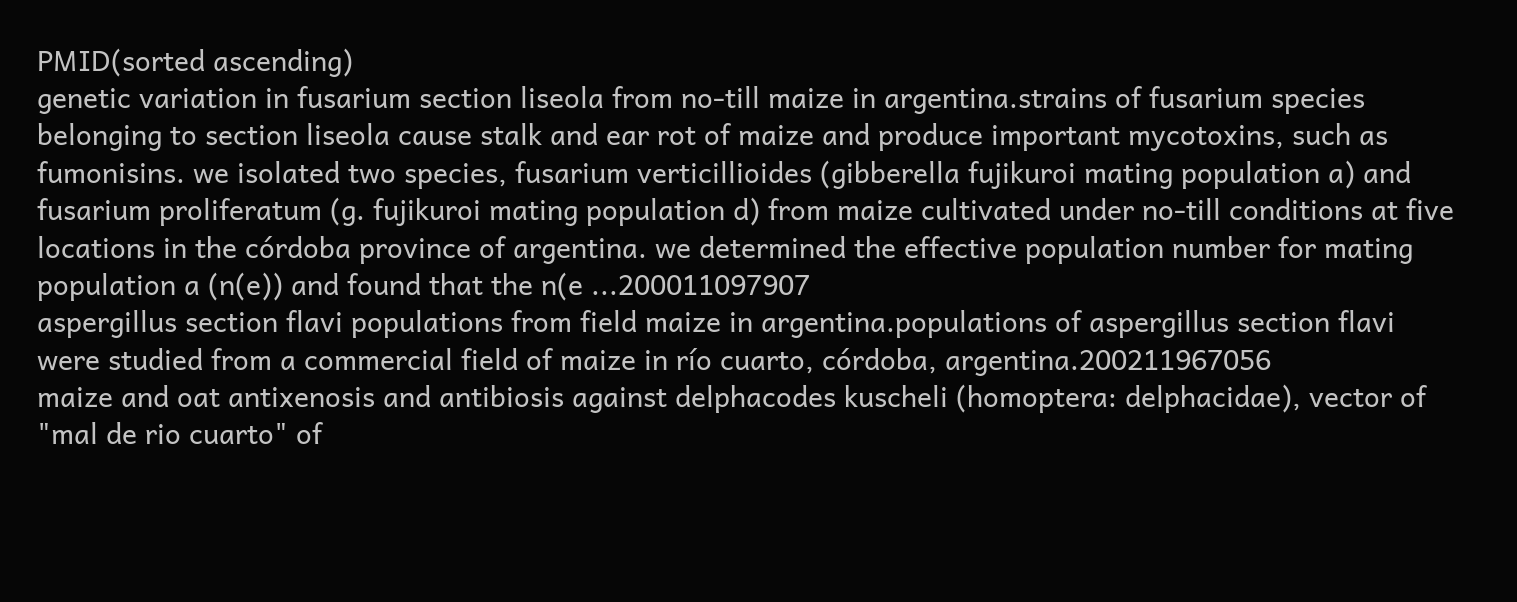PMID(sorted ascending)
genetic variation in fusarium section liseola from no-till maize in argentina.strains of fusarium species belonging to section liseola cause stalk and ear rot of maize and produce important mycotoxins, such as fumonisins. we isolated two species, fusarium verticillioides (gibberella fujikuroi mating population a) and fusarium proliferatum (g. fujikuroi mating population d) from maize cultivated under no-till conditions at five locations in the córdoba province of argentina. we determined the effective population number for mating population a (n(e)) and found that the n(e ...200011097907
aspergillus section flavi populations from field maize in argentina.populations of aspergillus section flavi were studied from a commercial field of maize in río cuarto, córdoba, argentina.200211967056
maize and oat antixenosis and antibiosis against delphacodes kuscheli (homoptera: delphacidae), vector of "mal de rio cuarto" of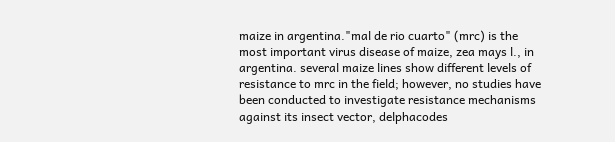maize in argentina."mal de rio cuarto" (mrc) is the most important virus disease of maize, zea mays l., in argentina. several maize lines show different levels of resistance to mrc in the field; however, no studies have been conducted to investigate resistance mechanisms against its insect vector, delphacodes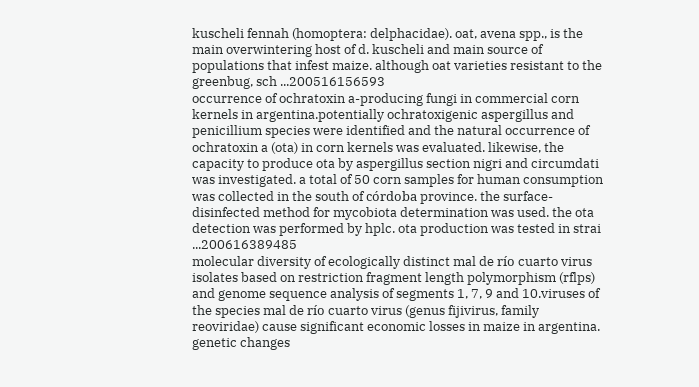kuscheli fennah (homoptera: delphacidae). oat, avena spp., is the main overwintering host of d. kuscheli and main source of populations that infest maize. although oat varieties resistant to the greenbug, sch ...200516156593
occurrence of ochratoxin a-producing fungi in commercial corn kernels in argentina.potentially ochratoxigenic aspergillus and penicillium species were identified and the natural occurrence of ochratoxin a (ota) in corn kernels was evaluated. likewise, the capacity to produce ota by aspergillus section nigri and circumdati was investigated. a total of 50 corn samples for human consumption was collected in the south of córdoba province. the surface-disinfected method for mycobiota determination was used. the ota detection was performed by hplc. ota production was tested in strai ...200616389485
molecular diversity of ecologically distinct mal de río cuarto virus isolates based on restriction fragment length polymorphism (rflps) and genome sequence analysis of segments 1, 7, 9 and 10.viruses of the species mal de río cuarto virus (genus fijivirus, family reoviridae) cause significant economic losses in maize in argentina. genetic changes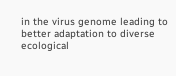in the virus genome leading to better adaptation to diverse ecological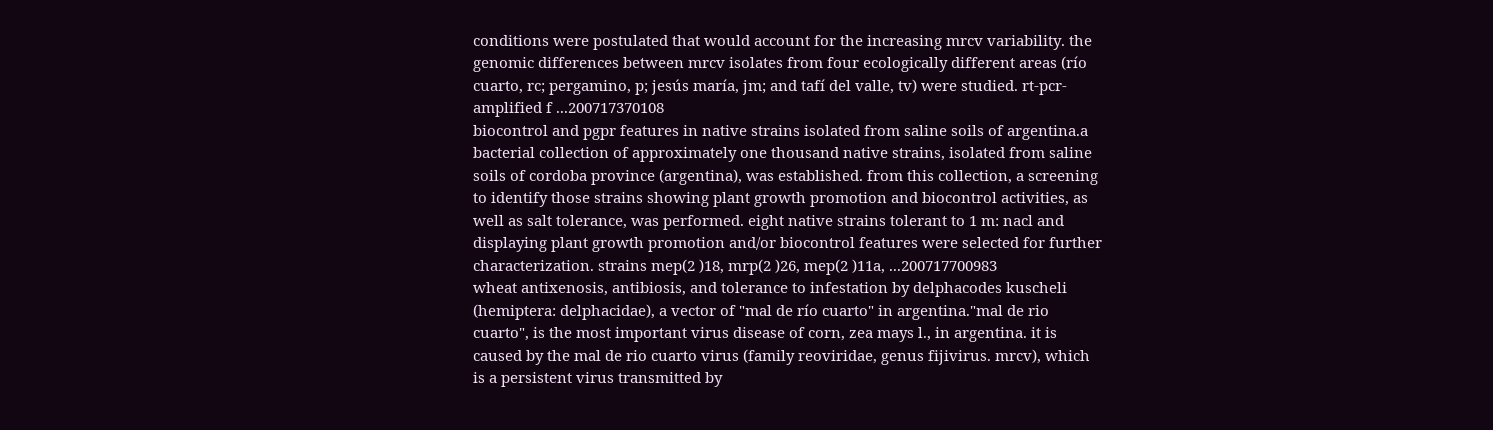conditions were postulated that would account for the increasing mrcv variability. the genomic differences between mrcv isolates from four ecologically different areas (río cuarto, rc; pergamino, p; jesús maría, jm; and tafí del valle, tv) were studied. rt-pcr-amplified f ...200717370108
biocontrol and pgpr features in native strains isolated from saline soils of argentina.a bacterial collection of approximately one thousand native strains, isolated from saline soils of cordoba province (argentina), was established. from this collection, a screening to identify those strains showing plant growth promotion and biocontrol activities, as well as salt tolerance, was performed. eight native strains tolerant to 1 m: nacl and displaying plant growth promotion and/or biocontrol features were selected for further characterization. strains mep(2 )18, mrp(2 )26, mep(2 )11a, ...200717700983
wheat antixenosis, antibiosis, and tolerance to infestation by delphacodes kuscheli (hemiptera: delphacidae), a vector of "mal de río cuarto" in argentina."mal de rio cuarto", is the most important virus disease of corn, zea mays l., in argentina. it is caused by the mal de rio cuarto virus (family reoviridae, genus fijivirus. mrcv), which is a persistent virus transmitted by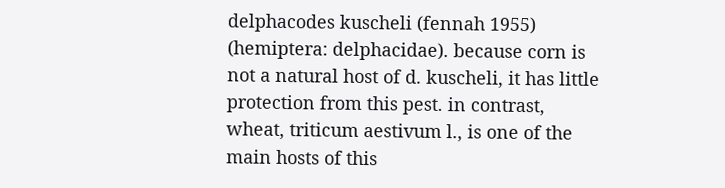delphacodes kuscheli (fennah 1955) (hemiptera: delphacidae). because corn is not a natural host of d. kuscheli, it has little protection from this pest. in contrast, wheat, triticum aestivum l., is one of the main hosts of this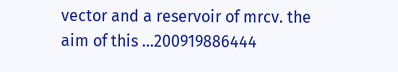vector and a reservoir of mrcv. the aim of this ...200919886444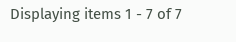Displaying items 1 - 7 of 7